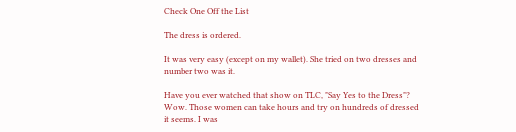Check One Off the List

The dress is ordered.

It was very easy (except on my wallet). She tried on two dresses and number two was it.

Have you ever watched that show on TLC, "Say Yes to the Dress"? Wow. Those women can take hours and try on hundreds of dressed it seems. I was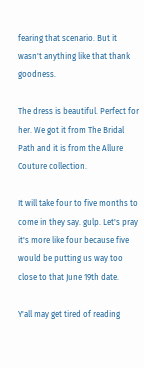fearing that scenario. But it wasn't anything like that thank goodness.

The dress is beautiful. Perfect for her. We got it from The Bridal Path and it is from the Allure Couture collection.

It will take four to five months to come in they say. gulp. Let's pray it's more like four because five would be putting us way too close to that June 19th date.

Y'all may get tired of reading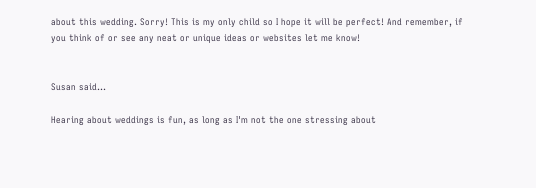about this wedding. Sorry! This is my only child so I hope it will be perfect! And remember, if you think of or see any neat or unique ideas or websites let me know!


Susan said...

Hearing about weddings is fun, as long as I'm not the one stressing about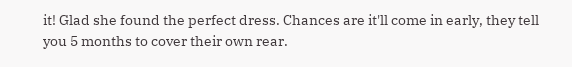it! Glad she found the perfect dress. Chances are it'll come in early, they tell you 5 months to cover their own rear.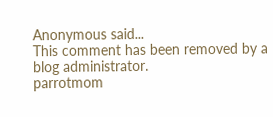Anonymous said...
This comment has been removed by a blog administrator.
parrotmom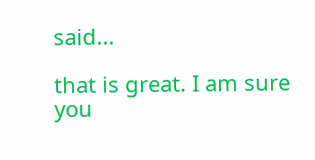said...

that is great. I am sure you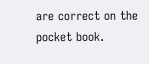are correct on the pocket book.